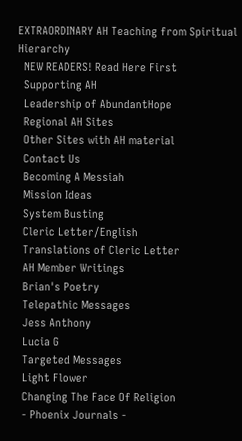EXTRAORDINARY AH Teaching from Spiritual Hierarchy
  NEW READERS! Read Here First
  Supporting AH
  Leadership of AbundantHope
  Regional AH Sites
  Other Sites with AH material
  Contact Us
  Becoming A Messiah
  Mission Ideas
  System Busting
  Cleric Letter/English
  Translations of Cleric Letter
  AH Member Writings
  Brian's Poetry
  Telepathic Messages
  Jess Anthony
  Lucia G
  Targeted Messages
  Light Flower
  Changing The Face Of Religion
  - Phoenix Journals -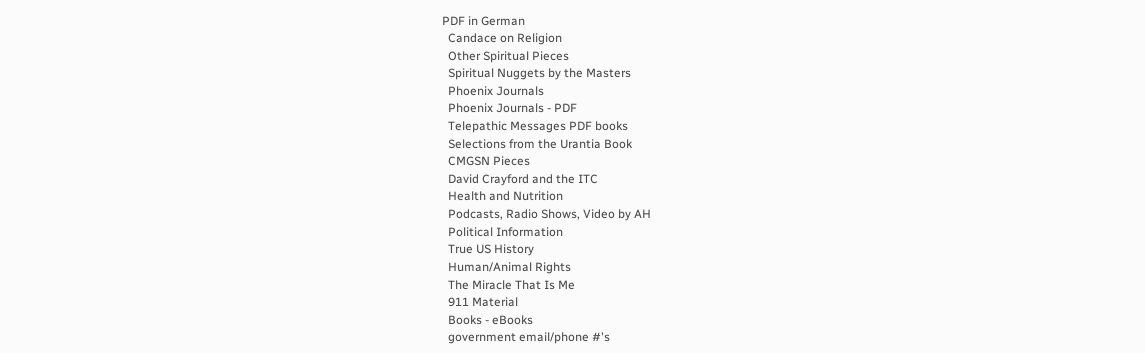PDF in German
  Candace on Religion
  Other Spiritual Pieces
  Spiritual Nuggets by the Masters
  Phoenix Journals
  Phoenix Journals - PDF
  Telepathic Messages PDF books
  Selections from the Urantia Book
  CMGSN Pieces
  David Crayford and the ITC
  Health and Nutrition
  Podcasts, Radio Shows, Video by AH
  Political Information
  True US History
  Human/Animal Rights
  The Miracle That Is Me
  911 Material
  Books - eBooks
  government email/phone #'s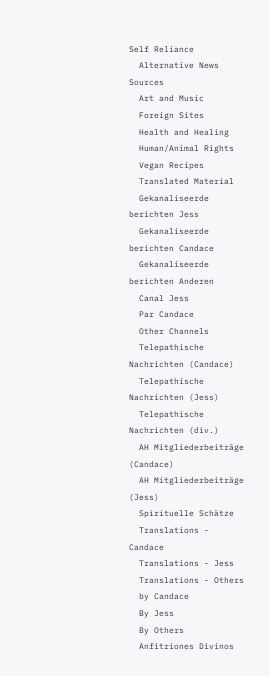Self Reliance
  Alternative News Sources
  Art and Music
  Foreign Sites
  Health and Healing
  Human/Animal Rights
  Vegan Recipes
  Translated Material
  Gekanaliseerde berichten Jess
  Gekanaliseerde berichten Candace
  Gekanaliseerde berichten Anderen
  Canal Jess
  Par Candace
  Other Channels
  Telepathische Nachrichten (Candace)
  Telepathische Nachrichten (Jess)
  Telepathische Nachrichten (div.)
  AH Mitgliederbeiträge (Candace)
  AH Mitgliederbeiträge (Jess)
  Spirituelle Schätze
  Translations - Candace
  Translations - Jess
  Translations - Others
  by Candace
  By Jess
  By Others
  Anfitriones Divinos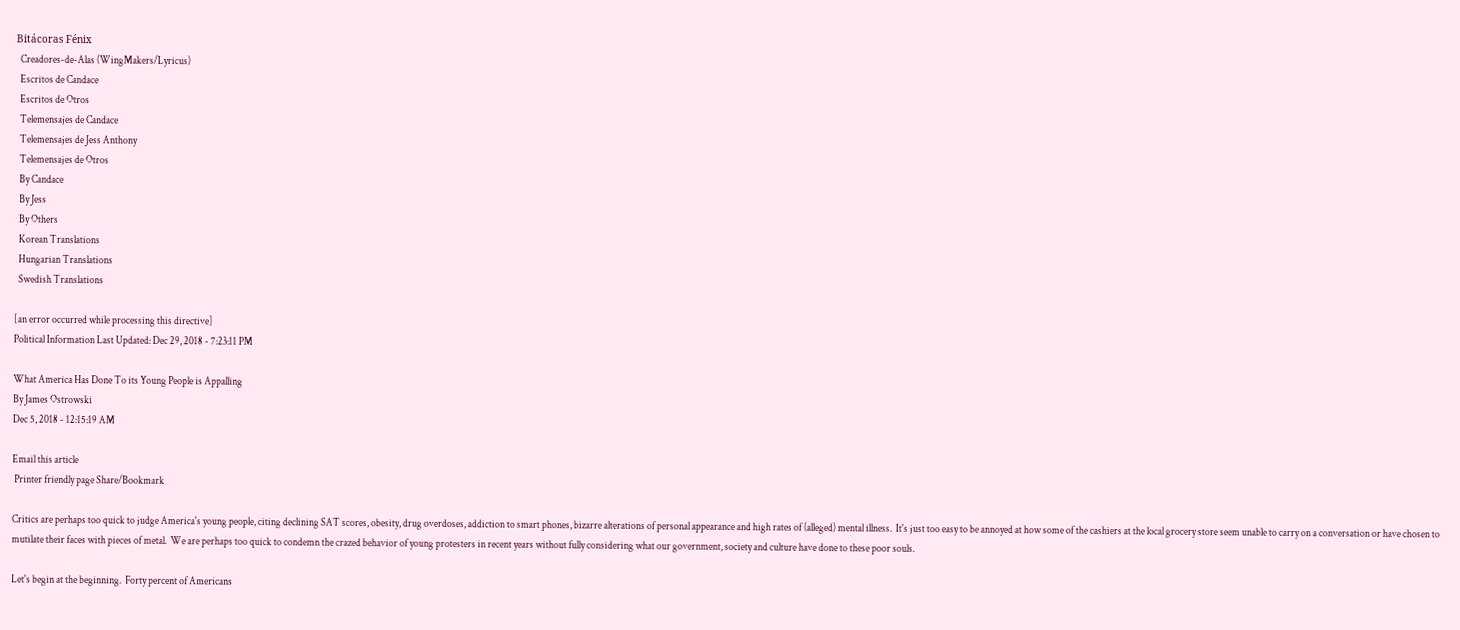Bitácoras Fénix
  Creadores-de-Alas (WingMakers/Lyricus)
  Escritos de Candace
  Escritos de Otros
  Telemensajes de Candace
  Telemensajes de Jess Anthony
  Telemensajes de Otros
  By Candace
  By Jess
  By Others
  Korean Translations
  Hungarian Translations
  Swedish Translations

[an error occurred while processing this directive]
Political Information Last Updated: Dec 29, 2018 - 7:23:11 PM

What America Has Done To its Young People is Appalling
By James Ostrowski
Dec 5, 2018 - 12:15:19 AM

Email this article
 Printer friendly page Share/Bookmark

Critics are perhaps too quick to judge America's young people, citing declining SAT scores, obesity, drug overdoses, addiction to smart phones, bizarre alterations of personal appearance and high rates of (alleged) mental illness.  It's just too easy to be annoyed at how some of the cashiers at the local grocery store seem unable to carry on a conversation or have chosen to mutilate their faces with pieces of metal.  We are perhaps too quick to condemn the crazed behavior of young protesters in recent years without fully considering what our government, society and culture have done to these poor souls.

Let's begin at the beginning.  Forty percent of Americans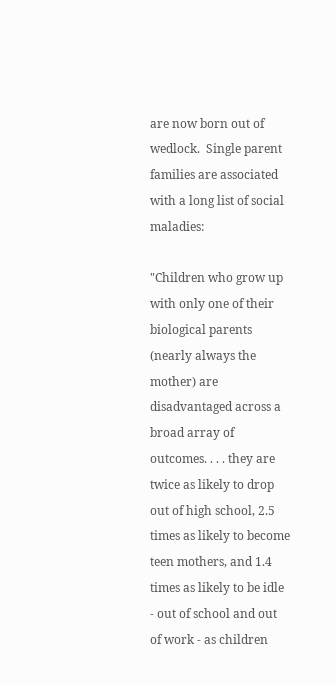are now born out of wedlock.  Single parent families are associated with a long list of social maladies:

"Children who grow up with only one of their biological parents (nearly always the mother) are disadvantaged across a broad array of outcomes. . . . they are twice as likely to drop out of high school, 2.5 times as likely to become teen mothers, and 1.4 times as likely to be idle - out of school and out of work - as children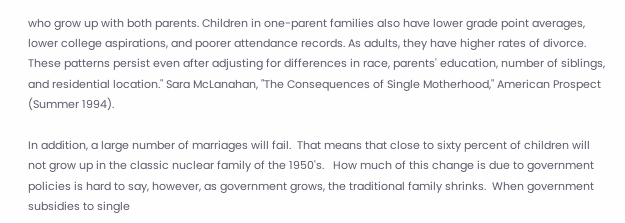who grow up with both parents. Children in one-parent families also have lower grade point averages, lower college aspirations, and poorer attendance records. As adults, they have higher rates of divorce. These patterns persist even after adjusting for differences in race, parents' education, number of siblings, and residential location." Sara McLanahan, "The Consequences of Single Motherhood," American Prospect (Summer 1994).

In addition, a large number of marriages will fail.  That means that close to sixty percent of children will not grow up in the classic nuclear family of the 1950's.   How much of this change is due to government policies is hard to say, however, as government grows, the traditional family shrinks.  When government subsidies to single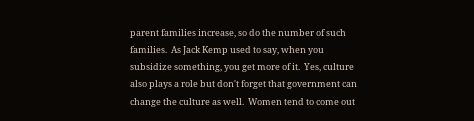parent families increase, so do the number of such families.  As Jack Kemp used to say, when you subsidize something, you get more of it.  Yes, culture also plays a role but don't forget that government can change the culture as well.  Women tend to come out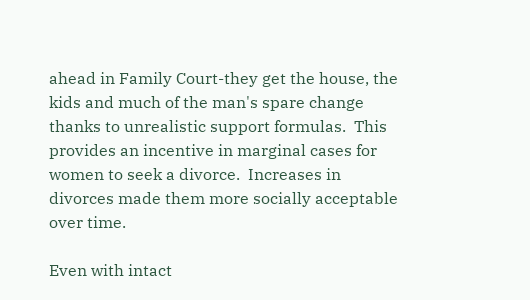ahead in Family Court-they get the house, the kids and much of the man's spare change thanks to unrealistic support formulas.  This provides an incentive in marginal cases for women to seek a divorce.  Increases in divorces made them more socially acceptable over time.

Even with intact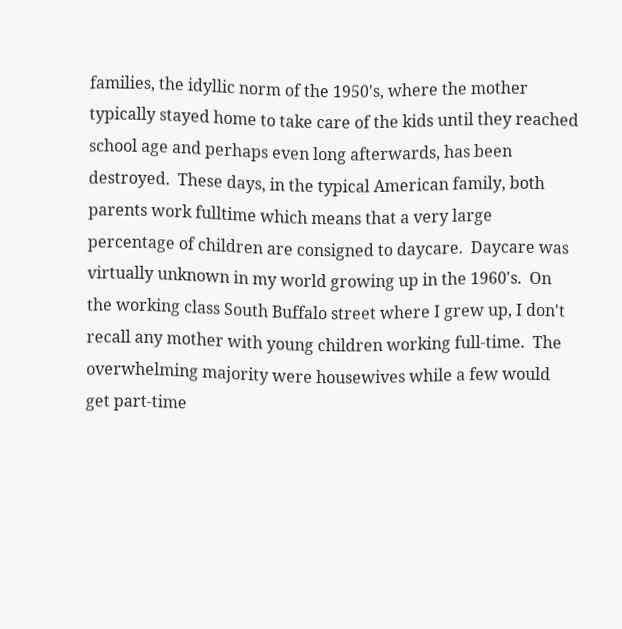families, the idyllic norm of the 1950's, where the mother typically stayed home to take care of the kids until they reached school age and perhaps even long afterwards, has been destroyed.  These days, in the typical American family, both parents work fulltime which means that a very large percentage of children are consigned to daycare.  Daycare was virtually unknown in my world growing up in the 1960's.  On the working class South Buffalo street where I grew up, I don't recall any mother with young children working full-time.  The overwhelming majority were housewives while a few would get part-time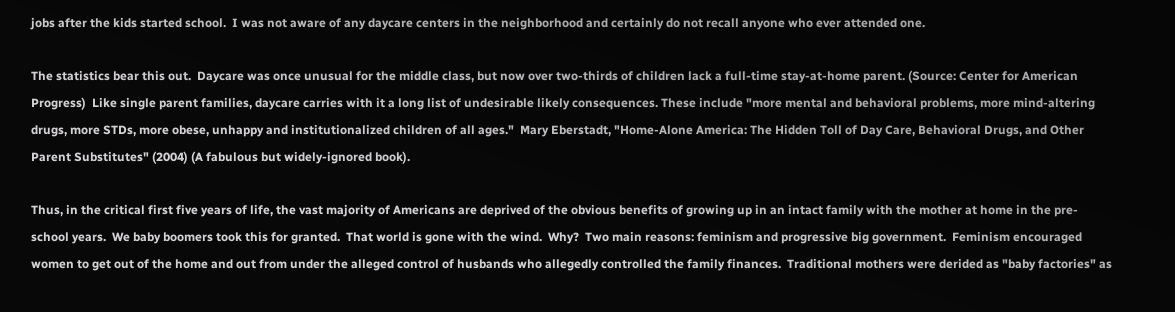jobs after the kids started school.  I was not aware of any daycare centers in the neighborhood and certainly do not recall anyone who ever attended one.

The statistics bear this out.  Daycare was once unusual for the middle class, but now over two-thirds of children lack a full-time stay-at-home parent. (Source: Center for American Progress)  Like single parent families, daycare carries with it a long list of undesirable likely consequences. These include "more mental and behavioral problems, more mind-altering drugs, more STDs, more obese, unhappy and institutionalized children of all ages."  Mary Eberstadt, "Home-Alone America: The Hidden Toll of Day Care, Behavioral Drugs, and Other Parent Substitutes" (2004) (A fabulous but widely-ignored book).

Thus, in the critical first five years of life, the vast majority of Americans are deprived of the obvious benefits of growing up in an intact family with the mother at home in the pre-school years.  We baby boomers took this for granted.  That world is gone with the wind.  Why?  Two main reasons: feminism and progressive big government.  Feminism encouraged women to get out of the home and out from under the alleged control of husbands who allegedly controlled the family finances.  Traditional mothers were derided as "baby factories" as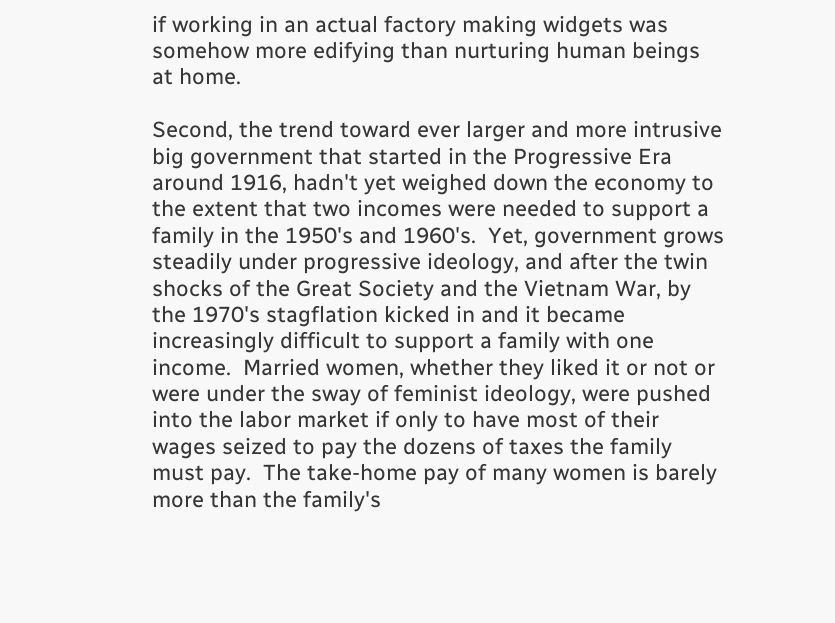if working in an actual factory making widgets was somehow more edifying than nurturing human beings at home.

Second, the trend toward ever larger and more intrusive big government that started in the Progressive Era around 1916, hadn't yet weighed down the economy to the extent that two incomes were needed to support a family in the 1950's and 1960's.  Yet, government grows steadily under progressive ideology, and after the twin shocks of the Great Society and the Vietnam War, by the 1970's stagflation kicked in and it became increasingly difficult to support a family with one income.  Married women, whether they liked it or not or were under the sway of feminist ideology, were pushed into the labor market if only to have most of their wages seized to pay the dozens of taxes the family must pay.  The take-home pay of many women is barely more than the family's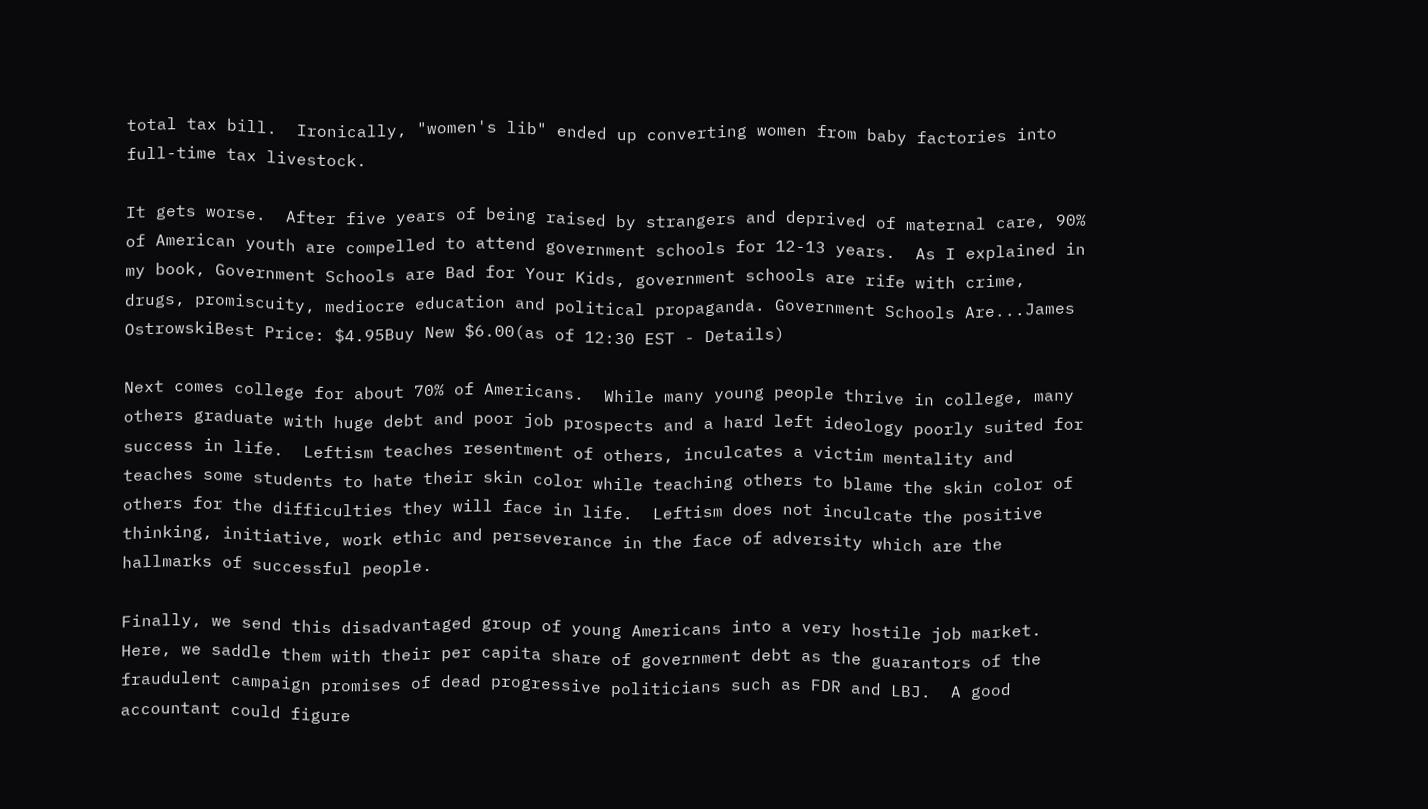total tax bill.  Ironically, "women's lib" ended up converting women from baby factories into full-time tax livestock.

It gets worse.  After five years of being raised by strangers and deprived of maternal care, 90% of American youth are compelled to attend government schools for 12-13 years.  As I explained in my book, Government Schools are Bad for Your Kids, government schools are rife with crime, drugs, promiscuity, mediocre education and political propaganda. Government Schools Are...James OstrowskiBest Price: $4.95Buy New $6.00(as of 12:30 EST - Details)

Next comes college for about 70% of Americans.  While many young people thrive in college, many others graduate with huge debt and poor job prospects and a hard left ideology poorly suited for success in life.  Leftism teaches resentment of others, inculcates a victim mentality and teaches some students to hate their skin color while teaching others to blame the skin color of others for the difficulties they will face in life.  Leftism does not inculcate the positive thinking, initiative, work ethic and perseverance in the face of adversity which are the hallmarks of successful people.

Finally, we send this disadvantaged group of young Americans into a very hostile job market.  Here, we saddle them with their per capita share of government debt as the guarantors of the fraudulent campaign promises of dead progressive politicians such as FDR and LBJ.  A good accountant could figure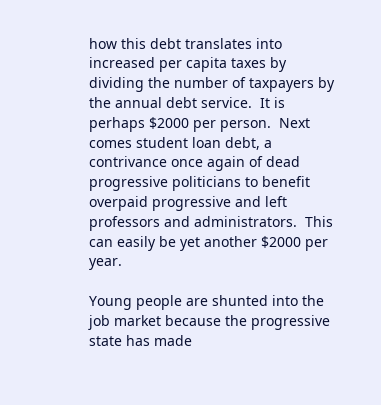how this debt translates into increased per capita taxes by dividing the number of taxpayers by the annual debt service.  It is perhaps $2000 per person.  Next comes student loan debt, a contrivance once again of dead progressive politicians to benefit overpaid progressive and left professors and administrators.  This can easily be yet another $2000 per year.

Young people are shunted into the job market because the progressive state has made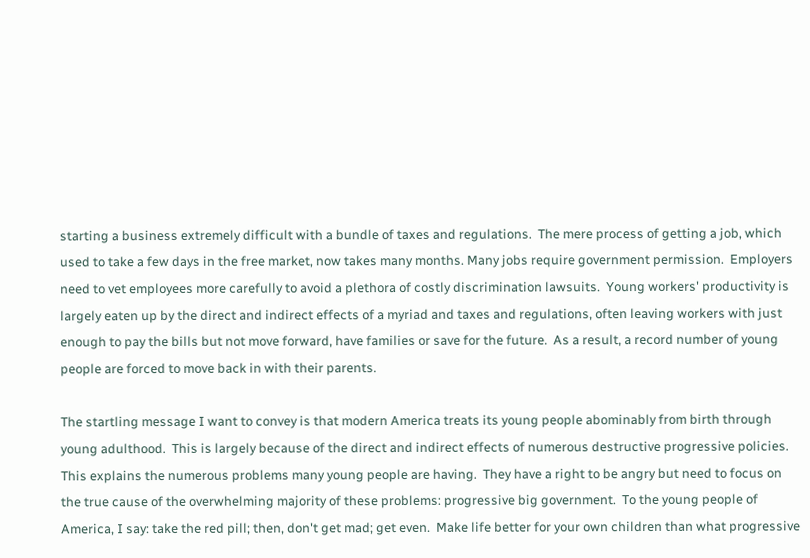starting a business extremely difficult with a bundle of taxes and regulations.  The mere process of getting a job, which used to take a few days in the free market, now takes many months. Many jobs require government permission.  Employers need to vet employees more carefully to avoid a plethora of costly discrimination lawsuits.  Young workers' productivity is largely eaten up by the direct and indirect effects of a myriad and taxes and regulations, often leaving workers with just enough to pay the bills but not move forward, have families or save for the future.  As a result, a record number of young people are forced to move back in with their parents.

The startling message I want to convey is that modern America treats its young people abominably from birth through young adulthood.  This is largely because of the direct and indirect effects of numerous destructive progressive policies.  This explains the numerous problems many young people are having.  They have a right to be angry but need to focus on the true cause of the overwhelming majority of these problems: progressive big government.  To the young people of America, I say: take the red pill; then, don't get mad; get even.  Make life better for your own children than what progressive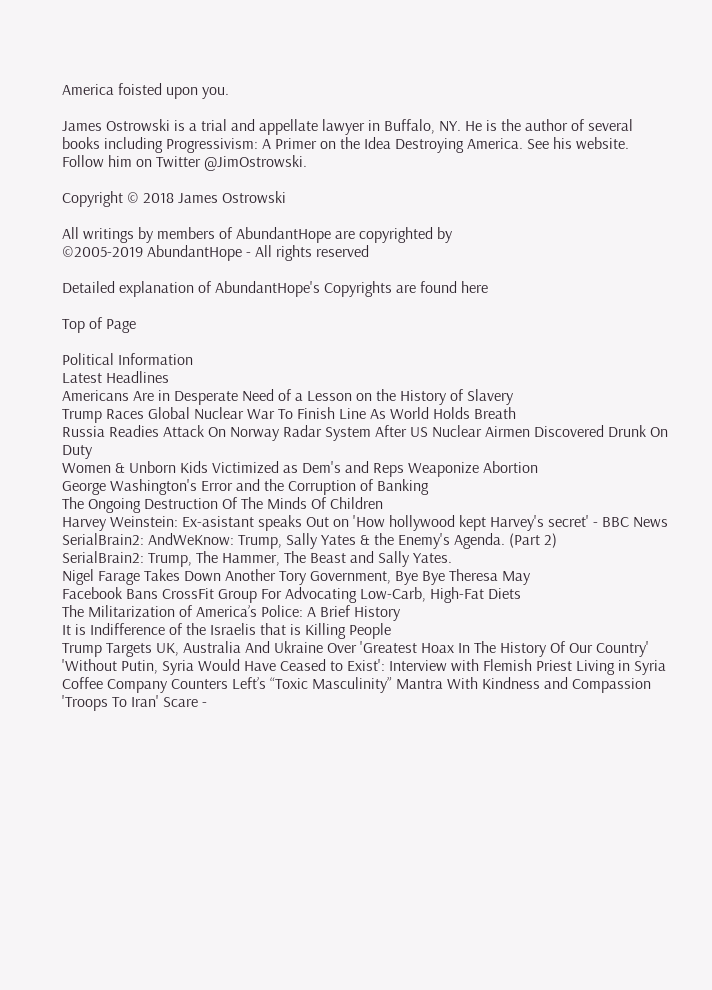America foisted upon you.

James Ostrowski is a trial and appellate lawyer in Buffalo, NY. He is the author of several books including Progressivism: A Primer on the Idea Destroying America. See his website. Follow him on Twitter @JimOstrowski.

Copyright © 2018 James Ostrowski

All writings by members of AbundantHope are copyrighted by
©2005-2019 AbundantHope - All rights reserved

Detailed explanation of AbundantHope's Copyrights are found here

Top of Page

Political Information
Latest Headlines
Americans Are in Desperate Need of a Lesson on the History of Slavery
Trump Races Global Nuclear War To Finish Line As World Holds Breath
Russia Readies Attack On Norway Radar System After US Nuclear Airmen Discovered Drunk On Duty
Women & Unborn Kids Victimized as Dem's and Reps Weaponize Abortion
George Washington's Error and the Corruption of Banking
The Ongoing Destruction Of The Minds Of Children
Harvey Weinstein: Ex-asistant speaks Out on 'How hollywood kept Harvey's secret' - BBC News
SerialBrain2: AndWeKnow: Trump, Sally Yates & the Enemy's Agenda. (Part 2)
SerialBrain2: Trump, The Hammer, The Beast and Sally Yates.
Nigel Farage Takes Down Another Tory Government, Bye Bye Theresa May
Facebook Bans CrossFit Group For Advocating Low-Carb, High-Fat Diets
The Militarization of America’s Police: A Brief History
It is Indifference of the Israelis that is Killing People
Trump Targets UK, Australia And Ukraine Over 'Greatest Hoax In The History Of Our Country'
'Without Putin, Syria Would Have Ceased to Exist': Interview with Flemish Priest Living in Syria
Coffee Company Counters Left’s “Toxic Masculinity” Mantra With Kindness and Compassion
'Troops To Iran' Scare -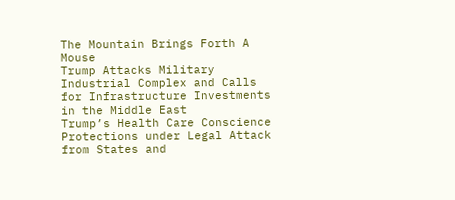The Mountain Brings Forth A Mouse
Trump Attacks Military Industrial Complex and Calls for Infrastructure Investments in the Middle East
Trump’s Health Care Conscience Protections under Legal Attack from States and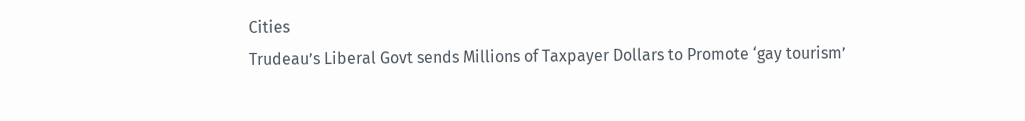Cities
Trudeau’s Liberal Govt sends Millions of Taxpayer Dollars to Promote ‘gay tourism’